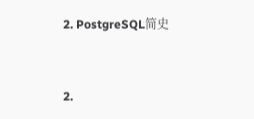2. PostgreSQL简史


2.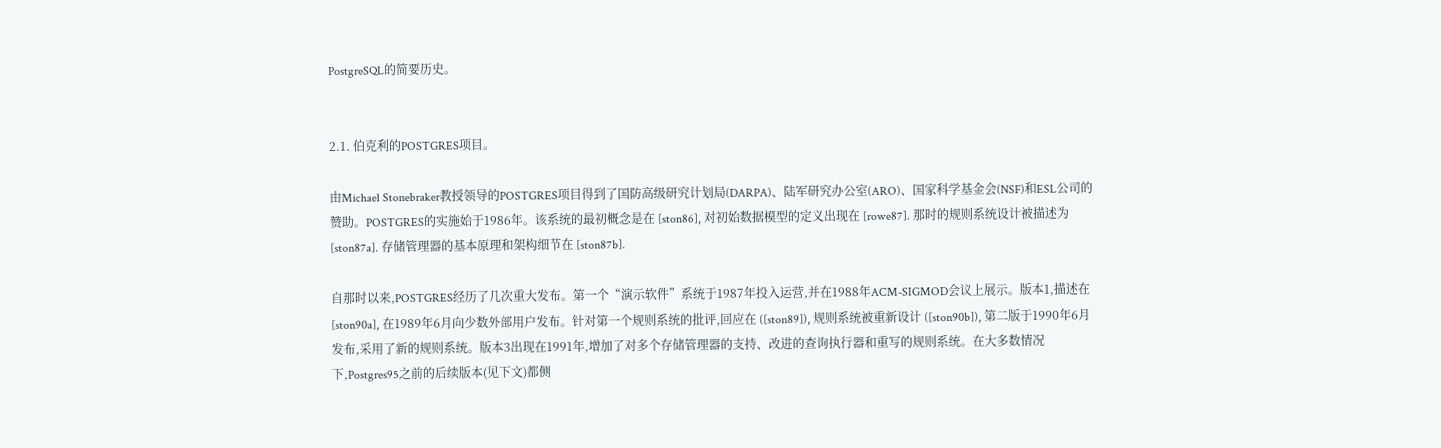PostgreSQL的简要历史。


2.1. 伯克利的POSTGRES项目。

由Michael Stonebraker教授领导的POSTGRES项目得到了国防高级研究计划局(DARPA)、陆军研究办公室(ARO)、国家科学基金会(NSF)和ESL公司的赞助。POSTGRES的实施始于1986年。该系统的最初概念是在 [ston86], 对初始数据模型的定义出现在 [rowe87]. 那时的规则系统设计被描述为 [ston87a]. 存储管理器的基本原理和架构细节在 [ston87b].

自那时以来,POSTGRES经历了几次重大发布。第一个“演示软件”系统于1987年投入运营,并在1988年ACM-SIGMOD会议上展示。版本1,描述在 [ston90a], 在1989年6月向少数外部用户发布。针对第一个规则系统的批评,回应在 ([ston89]), 规则系统被重新设计 ([ston90b]), 第二版于1990年6月发布,采用了新的规则系统。版本3出现在1991年,增加了对多个存储管理器的支持、改进的查询执行器和重写的规则系统。在大多数情况下,Postgres95之前的后续版本(见下文)都侧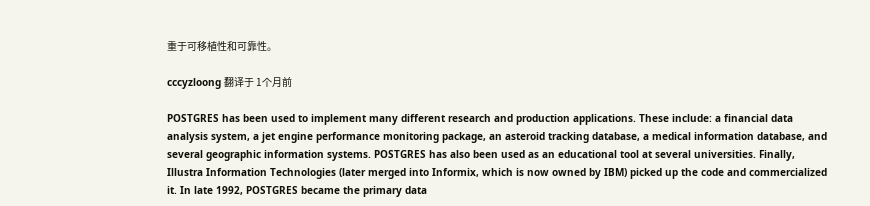重于可移植性和可靠性。

cccyzloong 翻译于 1个月前

POSTGRES has been used to implement many different research and production applications. These include: a financial data analysis system, a jet engine performance monitoring package, an asteroid tracking database, a medical information database, and several geographic information systems. POSTGRES has also been used as an educational tool at several universities. Finally, Illustra Information Technologies (later merged into Informix, which is now owned by IBM) picked up the code and commercialized it. In late 1992, POSTGRES became the primary data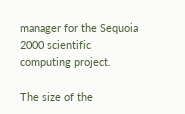manager for the Sequoia 2000 scientific computing project.

The size of the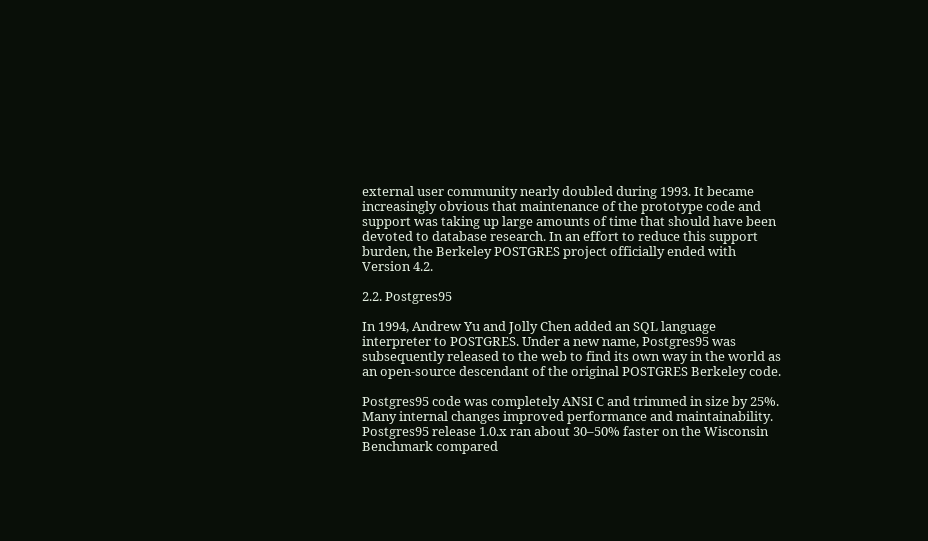external user community nearly doubled during 1993. It became increasingly obvious that maintenance of the prototype code and support was taking up large amounts of time that should have been devoted to database research. In an effort to reduce this support burden, the Berkeley POSTGRES project officially ended with Version 4.2.

2.2. Postgres95

In 1994, Andrew Yu and Jolly Chen added an SQL language interpreter to POSTGRES. Under a new name, Postgres95 was subsequently released to the web to find its own way in the world as an open-source descendant of the original POSTGRES Berkeley code.

Postgres95 code was completely ANSI C and trimmed in size by 25%. Many internal changes improved performance and maintainability. Postgres95 release 1.0.x ran about 30–50% faster on the Wisconsin Benchmark compared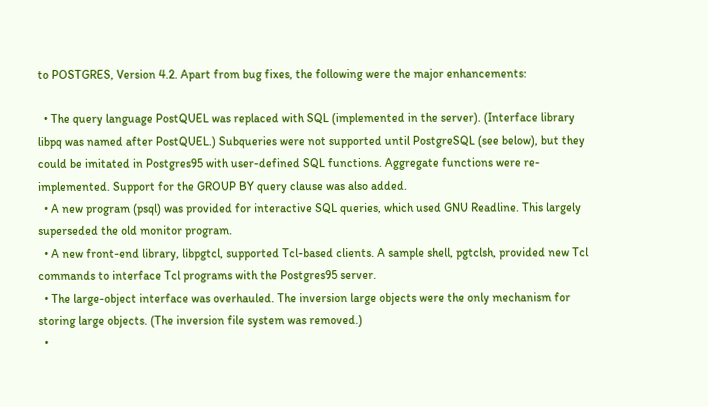to POSTGRES, Version 4.2. Apart from bug fixes, the following were the major enhancements:

  • The query language PostQUEL was replaced with SQL (implemented in the server). (Interface library libpq was named after PostQUEL.) Subqueries were not supported until PostgreSQL (see below), but they could be imitated in Postgres95 with user-defined SQL functions. Aggregate functions were re-implemented. Support for the GROUP BY query clause was also added.
  • A new program (psql) was provided for interactive SQL queries, which used GNU Readline. This largely superseded the old monitor program.
  • A new front-end library, libpgtcl, supported Tcl-based clients. A sample shell, pgtclsh, provided new Tcl commands to interface Tcl programs with the Postgres95 server.
  • The large-object interface was overhauled. The inversion large objects were the only mechanism for storing large objects. (The inversion file system was removed.)
  •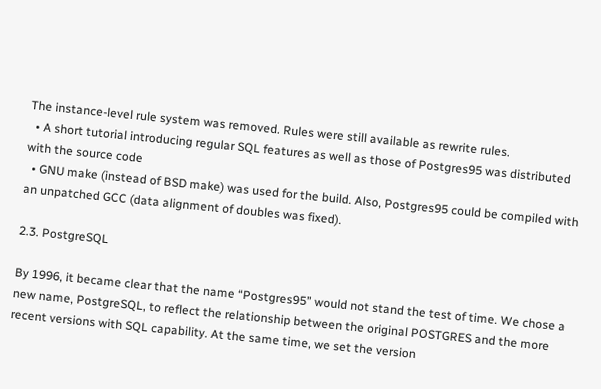The instance-level rule system was removed. Rules were still available as rewrite rules.
  • A short tutorial introducing regular SQL features as well as those of Postgres95 was distributed with the source code
  • GNU make (instead of BSD make) was used for the build. Also, Postgres95 could be compiled with an unpatched GCC (data alignment of doubles was fixed).

2.3. PostgreSQL

By 1996, it became clear that the name “Postgres95” would not stand the test of time. We chose a new name, PostgreSQL, to reflect the relationship between the original POSTGRES and the more recent versions with SQL capability. At the same time, we set the version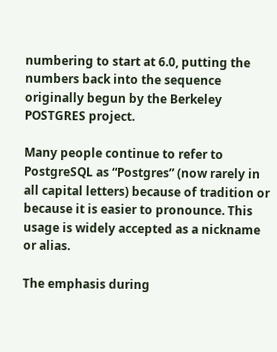numbering to start at 6.0, putting the numbers back into the sequence originally begun by the Berkeley POSTGRES project.

Many people continue to refer to PostgreSQL as “Postgres” (now rarely in all capital letters) because of tradition or because it is easier to pronounce. This usage is widely accepted as a nickname or alias.

The emphasis during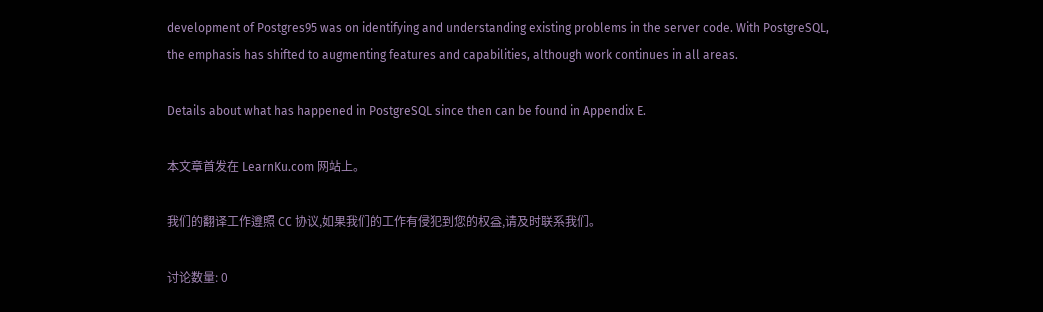development of Postgres95 was on identifying and understanding existing problems in the server code. With PostgreSQL, the emphasis has shifted to augmenting features and capabilities, although work continues in all areas.

Details about what has happened in PostgreSQL since then can be found in Appendix E.

本文章首发在 LearnKu.com 网站上。

我们的翻译工作遵照 CC 协议,如果我们的工作有侵犯到您的权益,请及时联系我们。

讨论数量: 0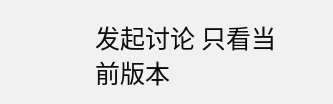发起讨论 只看当前版本